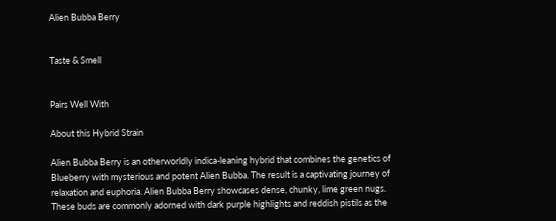Alien Bubba Berry


Taste & Smell


Pairs Well With

About this Hybrid Strain

Alien Bubba Berry is an otherworldly indica-leaning hybrid that combines the genetics of Blueberry with mysterious and potent Alien Bubba. The result is a captivating journey of relaxation and euphoria. Alien Bubba Berry showcases dense, chunky, lime green nugs. These buds are commonly adorned with dark purple highlights and reddish pistils as the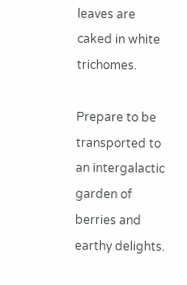leaves are caked in white trichomes.

Prepare to be transported to an intergalactic garden of berries and earthy delights.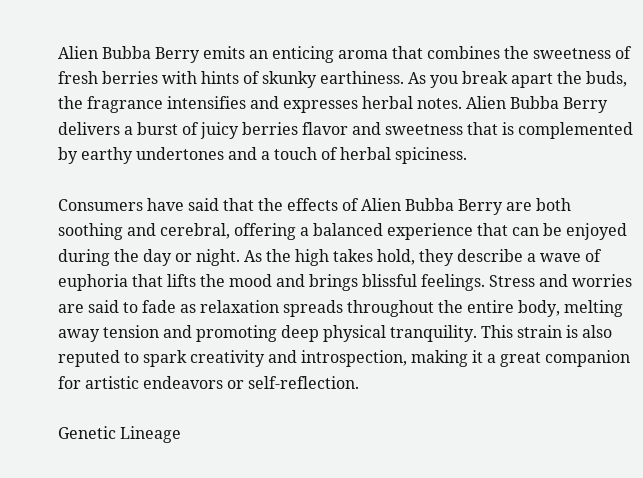Alien Bubba Berry emits an enticing aroma that combines the sweetness of fresh berries with hints of skunky earthiness. As you break apart the buds, the fragrance intensifies and expresses herbal notes. Alien Bubba Berry delivers a burst of juicy berries flavor and sweetness that is complemented by earthy undertones and a touch of herbal spiciness.

Consumers have said that the effects of Alien Bubba Berry are both soothing and cerebral, offering a balanced experience that can be enjoyed during the day or night. As the high takes hold, they describe a wave of euphoria that lifts the mood and brings blissful feelings. Stress and worries are said to fade as relaxation spreads throughout the entire body, melting away tension and promoting deep physical tranquility. This strain is also reputed to spark creativity and introspection, making it a great companion for artistic endeavors or self-reflection.

Genetic Lineage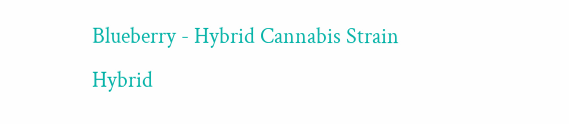Blueberry - Hybrid Cannabis Strain
Hybrid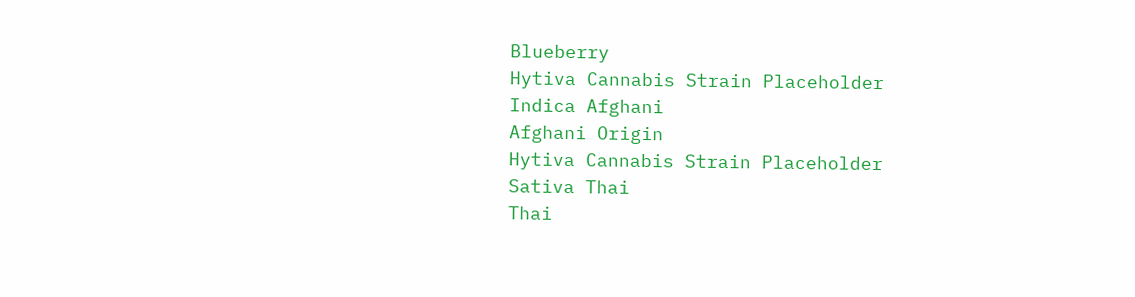Blueberry
Hytiva Cannabis Strain Placeholder
Indica Afghani
Afghani Origin
Hytiva Cannabis Strain Placeholder
Sativa Thai
Thai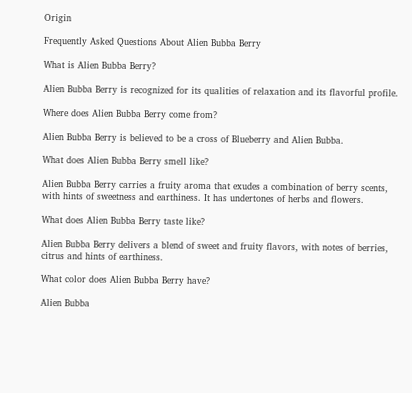Origin

Frequently Asked Questions About Alien Bubba Berry

What is Alien Bubba Berry?

Alien Bubba Berry is recognized for its qualities of relaxation and its flavorful profile.

Where does Alien Bubba Berry come from?

Alien Bubba Berry is believed to be a cross of Blueberry and Alien Bubba.

What does Alien Bubba Berry smell like?

Alien Bubba Berry carries a fruity aroma that exudes a combination of berry scents, with hints of sweetness and earthiness. It has undertones of herbs and flowers.

What does Alien Bubba Berry taste like?

Alien Bubba Berry delivers a blend of sweet and fruity flavors, with notes of berries, citrus and hints of earthiness.

What color does Alien Bubba Berry have?

Alien Bubba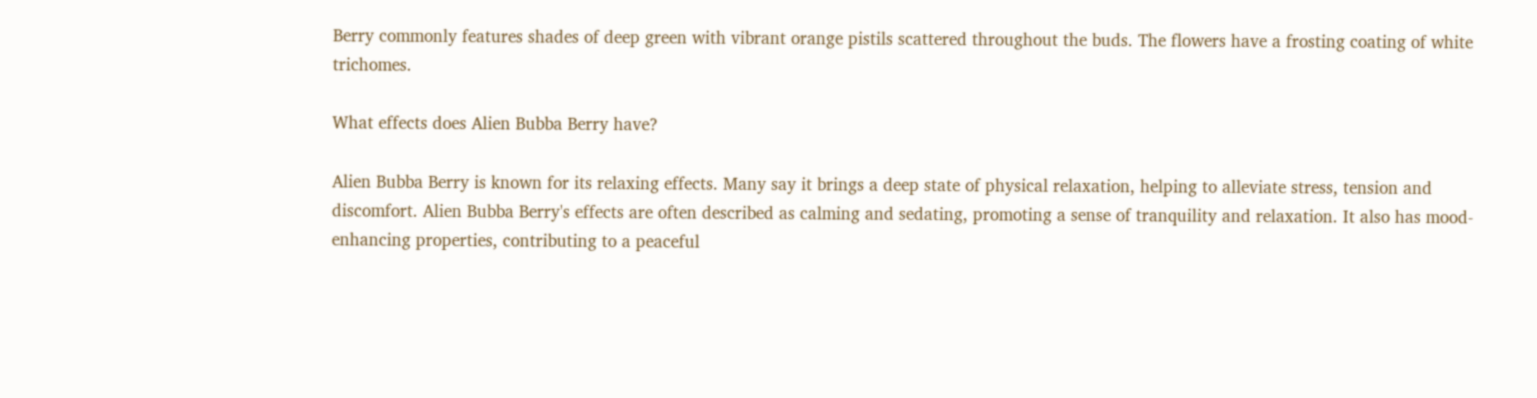Berry commonly features shades of deep green with vibrant orange pistils scattered throughout the buds. The flowers have a frosting coating of white trichomes.

What effects does Alien Bubba Berry have?

Alien Bubba Berry is known for its relaxing effects. Many say it brings a deep state of physical relaxation, helping to alleviate stress, tension and discomfort. Alien Bubba Berry's effects are often described as calming and sedating, promoting a sense of tranquility and relaxation. It also has mood-enhancing properties, contributing to a peaceful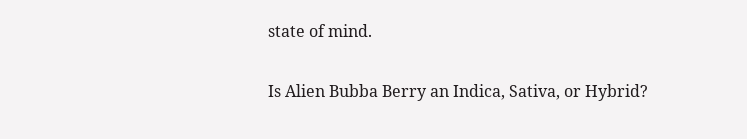state of mind.

Is Alien Bubba Berry an Indica, Sativa, or Hybrid?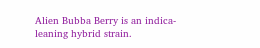Alien Bubba Berry is an indica-leaning hybrid strain.